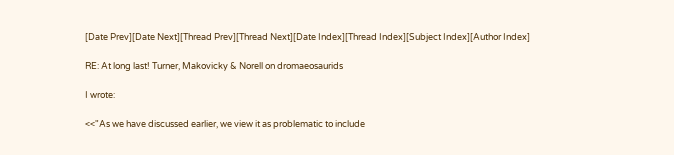[Date Prev][Date Next][Thread Prev][Thread Next][Date Index][Thread Index][Subject Index][Author Index]

RE: At long last! Turner, Makovicky & Norell on dromaeosaurids

I wrote:

<<"As we have discussed earlier, we view it as problematic to include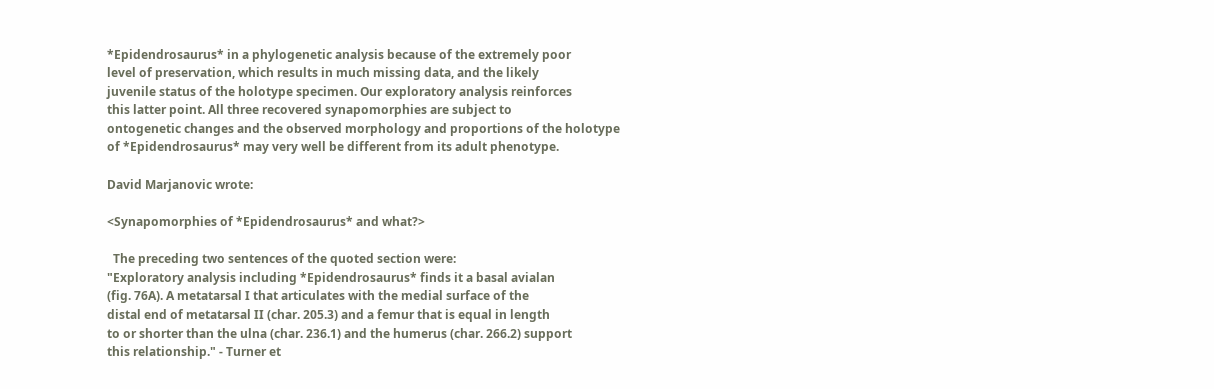*Epidendrosaurus* in a phylogenetic analysis because of the extremely poor
level of preservation, which results in much missing data, and the likely
juvenile status of the holotype specimen. Our exploratory analysis reinforces
this latter point. All three recovered synapomorphies are subject to
ontogenetic changes and the observed morphology and proportions of the holotype
of *Epidendrosaurus* may very well be different from its adult phenotype.

David Marjanovic wrote:

<Synapomorphies of *Epidendrosaurus* and what?>

  The preceding two sentences of the quoted section were:
"Exploratory analysis including *Epidendrosaurus* finds it a basal avialan
(fig. 76A). A metatarsal I that articulates with the medial surface of the
distal end of metatarsal II (char. 205.3) and a femur that is equal in length
to or shorter than the ulna (char. 236.1) and the humerus (char. 266.2) support
this relationship." - Turner et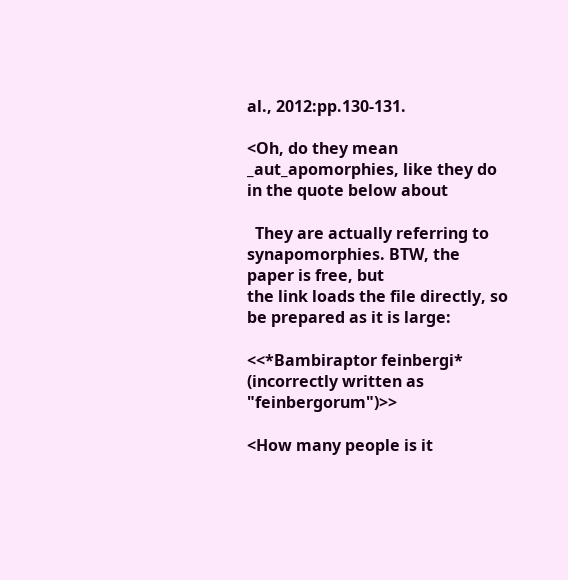al., 2012:pp.130-131.

<Oh, do they mean _aut_apomorphies, like they do in the quote below about

  They are actually referring to synapomorphies. BTW, the paper is free, but
the link loads the file directly, so be prepared as it is large:

<<*Bambiraptor feinbergi* (incorrectly written as "feinbergorum")>>

<How many people is it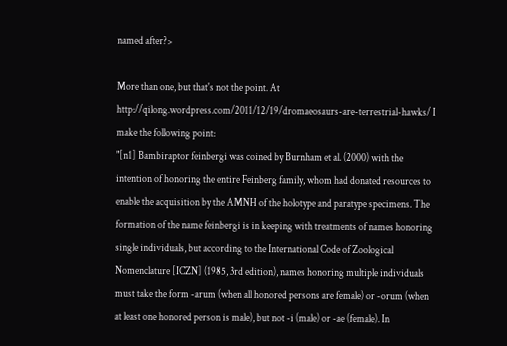named after?>

More than one, but that's not the point. At
http://qilong.wordpress.com/2011/12/19/dromaeosaurs-are-terrestrial-hawks/ I
make the following point:
"[n1] Bambiraptor feinbergi was coined by Burnham et al. (2000) with the
intention of honoring the entire Feinberg family, whom had donated resources to
enable the acquisition by the AMNH of the holotype and paratype specimens. The
formation of the name feinbergi is in keeping with treatments of names honoring
single individuals, but according to the International Code of Zoological
Nomenclature [ICZN] (1985, 3rd edition), names honoring multiple individuals
must take the form -arum (when all honored persons are female) or -orum (when
at least one honored person is male), but not -i (male) or -ae (female). In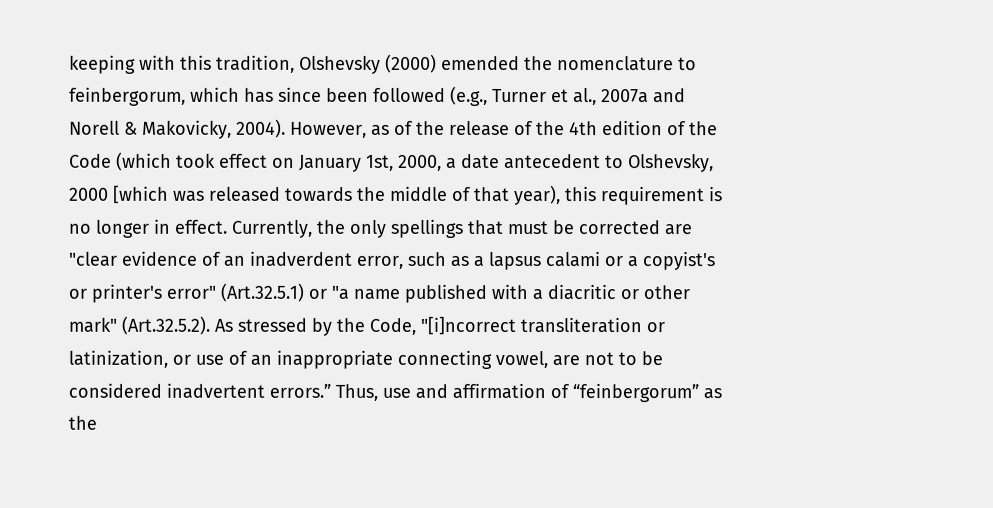keeping with this tradition, Olshevsky (2000) emended the nomenclature to
feinbergorum, which has since been followed (e.g., Turner et al., 2007a and
Norell & Makovicky, 2004). However, as of the release of the 4th edition of the
Code (which took effect on January 1st, 2000, a date antecedent to Olshevsky,
2000 [which was released towards the middle of that year), this requirement is
no longer in effect. Currently, the only spellings that must be corrected are
"clear evidence of an inadverdent error, such as a lapsus calami or a copyist's
or printer's error" (Art.32.5.1) or "a name published with a diacritic or other
mark" (Art.32.5.2). As stressed by the Code, "[i]ncorrect transliteration or
latinization, or use of an inappropriate connecting vowel, are not to be
considered inadvertent errors.” Thus, use and affirmation of “feinbergorum” as
the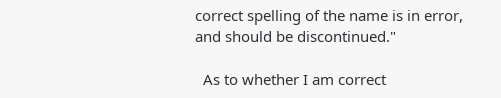correct spelling of the name is in error, and should be discontinued."

  As to whether I am correct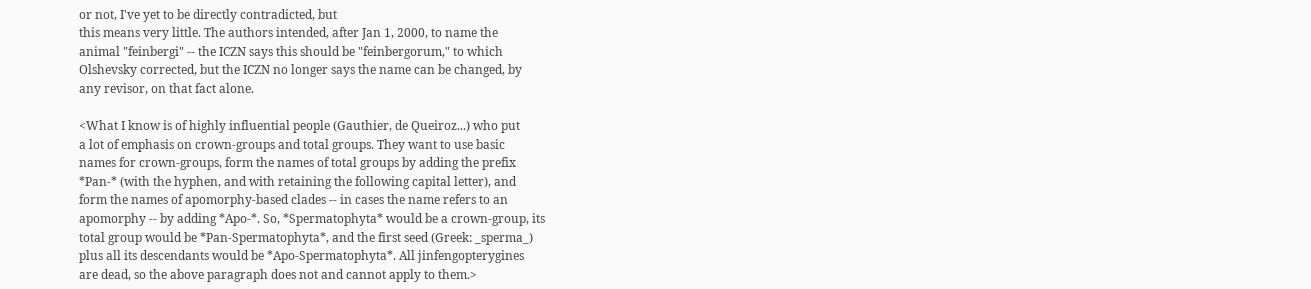or not, I've yet to be directly contradicted, but
this means very little. The authors intended, after Jan 1, 2000, to name the
animal "feinbergi" -- the ICZN says this should be "feinbergorum," to which
Olshevsky corrected, but the ICZN no longer says the name can be changed, by
any revisor, on that fact alone.

<What I know is of highly influential people (Gauthier, de Queiroz...) who put
a lot of emphasis on crown-groups and total groups. They want to use basic
names for crown-groups, form the names of total groups by adding the prefix
*Pan-* (with the hyphen, and with retaining the following capital letter), and
form the names of apomorphy-based clades -- in cases the name refers to an
apomorphy -- by adding *Apo-*. So, *Spermatophyta* would be a crown-group, its
total group would be *Pan-Spermatophyta*, and the first seed (Greek: _sperma_)
plus all its descendants would be *Apo-Spermatophyta*. All jinfengopterygines
are dead, so the above paragraph does not and cannot apply to them.>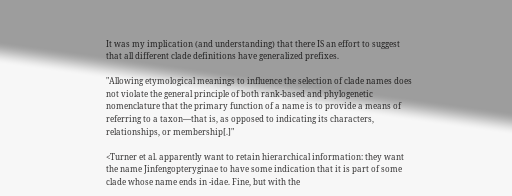It was my implication (and understanding) that there IS an effort to suggest
that all different clade definitions have generalized prefixes.

"Allowing etymological meanings to influence the selection of clade names does
not violate the general principle of both rank-based and phylogenetic
nomenclature that the primary function of a name is to provide a means of
referring to a taxon—that is, as opposed to indicating its characters,
relationships, or membership[.]"

<Turner et al. apparently want to retain hierarchical information: they want
the name Jinfengopteryginae to have some indication that it is part of some
clade whose name ends in -idae. Fine, but with the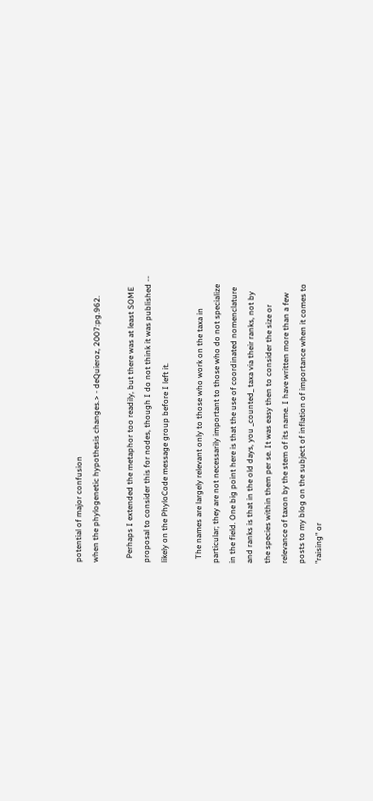potential of major confusion
when the phylogenetic hypothesis changes.> - deQuieroz, 2007:pg.962.

  Perhaps I extended the metaphor too readily, but there was at least SOME
proposal to consider this for nodes, though I do not think it was published --
likely on the PhyloCode message group before I left it.

  The names are largely relevant only to those who work on the taxa in
particular; they are not necessarily important to those who do not specialize
in the field. One big point here is that the use of coordinated nomenclature
and ranks is that in the old days, you _counted_ taxa via their ranks, not by
the species within them per se. It was easy then to consider the size or
relevance of taxon by the stem of its name. I have written more than a few
posts to my blog on the subject of inflation of importance when it comes to
"raising" or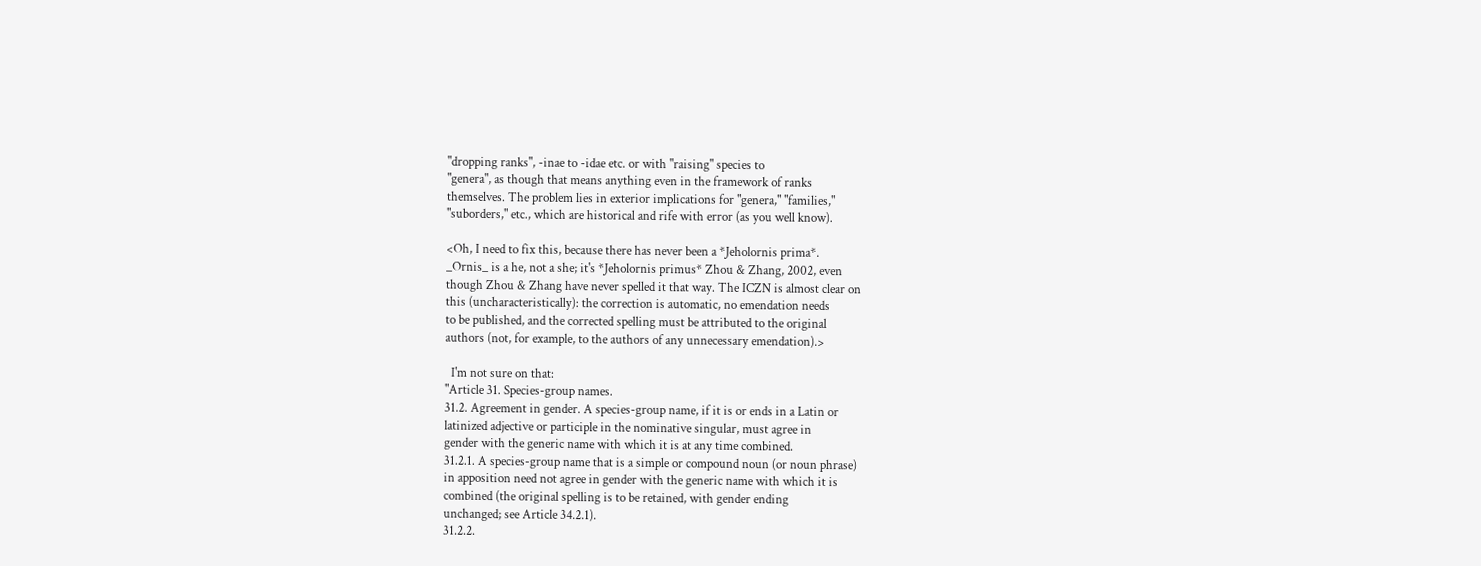"dropping ranks", -inae to -idae etc. or with "raising" species to
"genera", as though that means anything even in the framework of ranks
themselves. The problem lies in exterior implications for "genera," "families,"
"suborders," etc., which are historical and rife with error (as you well know).

<Oh, I need to fix this, because there has never been a *Jeholornis prima*.
_Ornis_ is a he, not a she; it's *Jeholornis primus* Zhou & Zhang, 2002, even
though Zhou & Zhang have never spelled it that way. The ICZN is almost clear on
this (uncharacteristically): the correction is automatic, no emendation needs
to be published, and the corrected spelling must be attributed to the original
authors (not, for example, to the authors of any unnecessary emendation).>

  I'm not sure on that:
"Article 31. Species-group names.
31.2. Agreement in gender. A species-group name, if it is or ends in a Latin or
latinized adjective or participle in the nominative singular, must agree in
gender with the generic name with which it is at any time combined.
31.2.1. A species-group name that is a simple or compound noun (or noun phrase)
in apposition need not agree in gender with the generic name with which it is
combined (the original spelling is to be retained, with gender ending
unchanged; see Article 34.2.1).
31.2.2.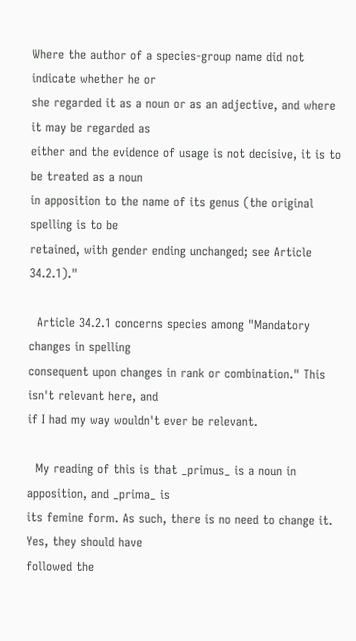Where the author of a species-group name did not indicate whether he or
she regarded it as a noun or as an adjective, and where it may be regarded as
either and the evidence of usage is not decisive, it is to be treated as a noun
in apposition to the name of its genus (the original spelling is to be
retained, with gender ending unchanged; see Article 34.2.1)."

  Article 34.2.1 concerns species among "Mandatory changes in spelling
consequent upon changes in rank or combination." This isn't relevant here, and
if I had my way wouldn't ever be relevant.

  My reading of this is that _primus_ is a noun in apposition, and _prima_ is
its femine form. As such, there is no need to change it. Yes, they should have
followed the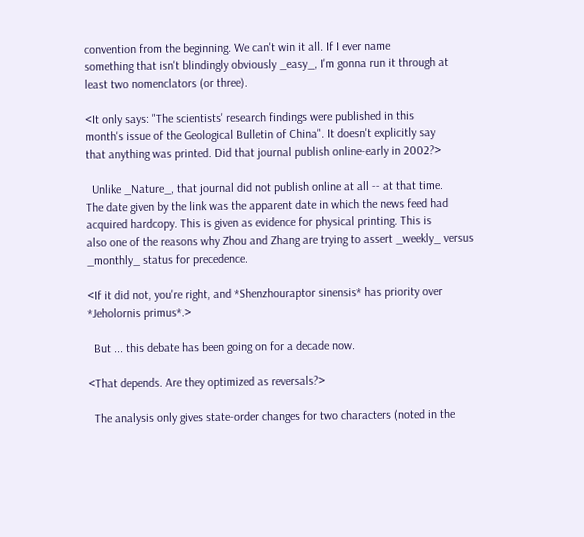convention from the beginning. We can't win it all. If I ever name
something that isn't blindingly obviously _easy_, I'm gonna run it through at
least two nomenclators (or three).

<It only says: "The scientists' research findings were published in this
month's issue of the Geological Bulletin of China". It doesn't explicitly say
that anything was printed. Did that journal publish online-early in 2002?>

  Unlike _Nature_, that journal did not publish online at all -- at that time.
The date given by the link was the apparent date in which the news feed had
acquired hardcopy. This is given as evidence for physical printing. This is
also one of the reasons why Zhou and Zhang are trying to assert _weekly_ versus
_monthly_ status for precedence.

<If it did not, you're right, and *Shenzhouraptor sinensis* has priority over
*Jeholornis primus*.>

  But ... this debate has been going on for a decade now.

<That depends. Are they optimized as reversals?>

  The analysis only gives state-order changes for two characters (noted in the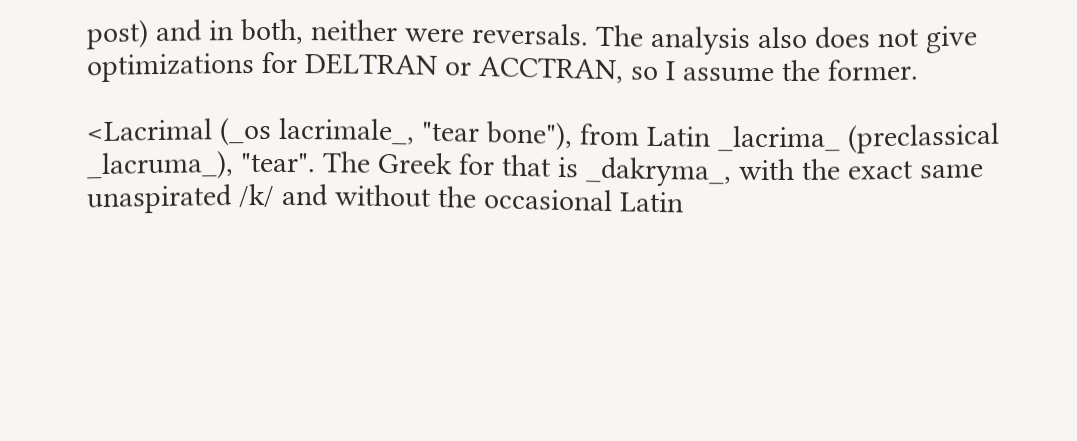post) and in both, neither were reversals. The analysis also does not give
optimizations for DELTRAN or ACCTRAN, so I assume the former.

<Lacrimal (_os lacrimale_, "tear bone"), from Latin _lacrima_ (preclassical
_lacruma_), "tear". The Greek for that is _dakryma_, with the exact same
unaspirated /k/ and without the occasional Latin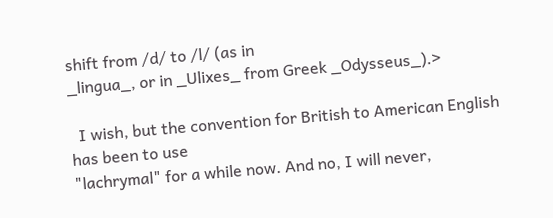shift from /d/ to /l/ (as in
_lingua_, or in _Ulixes_ from Greek _Odysseus_).>

  I wish, but the convention for British to American English has been to use
"lachrymal" for a while now. And no, I will never,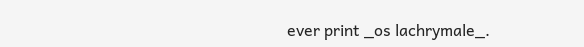ever print _os lachrymale_.